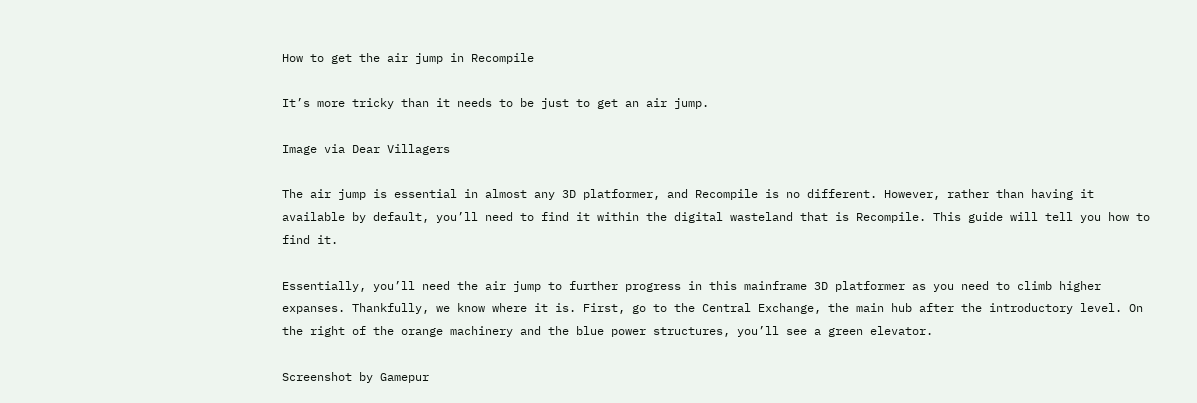How to get the air jump in Recompile

It’s more tricky than it needs to be just to get an air jump.

Image via Dear Villagers

The air jump is essential in almost any 3D platformer, and Recompile is no different. However, rather than having it available by default, you’ll need to find it within the digital wasteland that is Recompile. This guide will tell you how to find it.

Essentially, you’ll need the air jump to further progress in this mainframe 3D platformer as you need to climb higher expanses. Thankfully, we know where it is. First, go to the Central Exchange, the main hub after the introductory level. On the right of the orange machinery and the blue power structures, you’ll see a green elevator.

Screenshot by Gamepur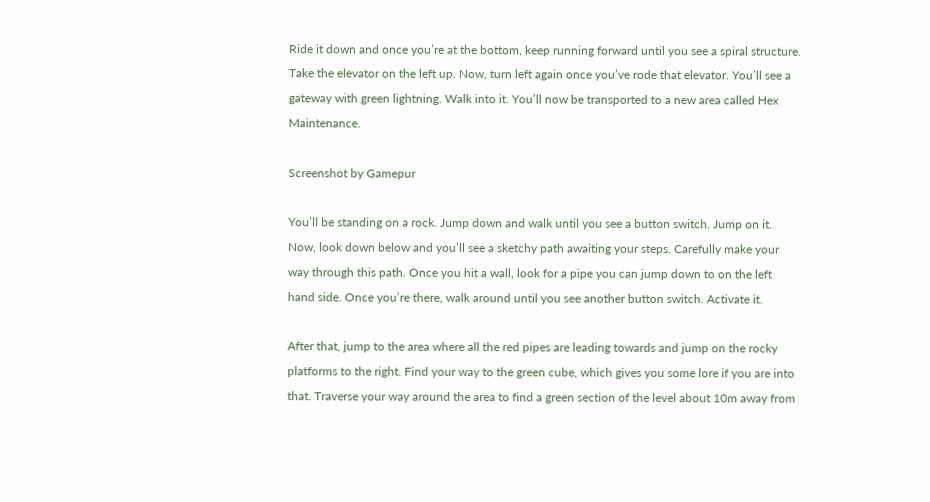Ride it down and once you’re at the bottom, keep running forward until you see a spiral structure. Take the elevator on the left up. Now, turn left again once you’ve rode that elevator. You’ll see a gateway with green lightning. Walk into it. You’ll now be transported to a new area called Hex Maintenance.

Screenshot by Gamepur

You’ll be standing on a rock. Jump down and walk until you see a button switch. Jump on it. Now, look down below and you’ll see a sketchy path awaiting your steps. Carefully make your way through this path. Once you hit a wall, look for a pipe you can jump down to on the left hand side. Once you’re there, walk around until you see another button switch. Activate it.

After that, jump to the area where all the red pipes are leading towards and jump on the rocky platforms to the right. Find your way to the green cube, which gives you some lore if you are into that. Traverse your way around the area to find a green section of the level about 10m away from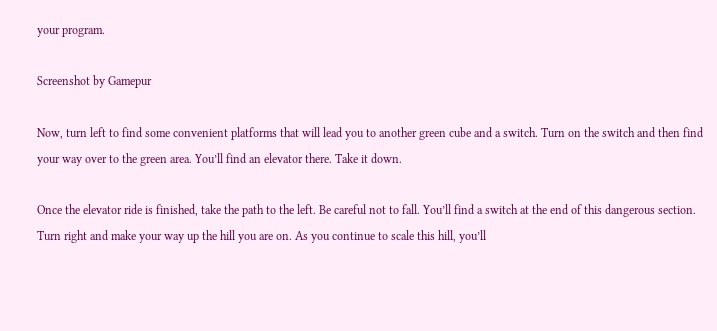your program.

Screenshot by Gamepur

Now, turn left to find some convenient platforms that will lead you to another green cube and a switch. Turn on the switch and then find your way over to the green area. You’ll find an elevator there. Take it down.

Once the elevator ride is finished, take the path to the left. Be careful not to fall. You’ll find a switch at the end of this dangerous section. Turn right and make your way up the hill you are on. As you continue to scale this hill, you’ll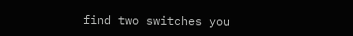find two switches you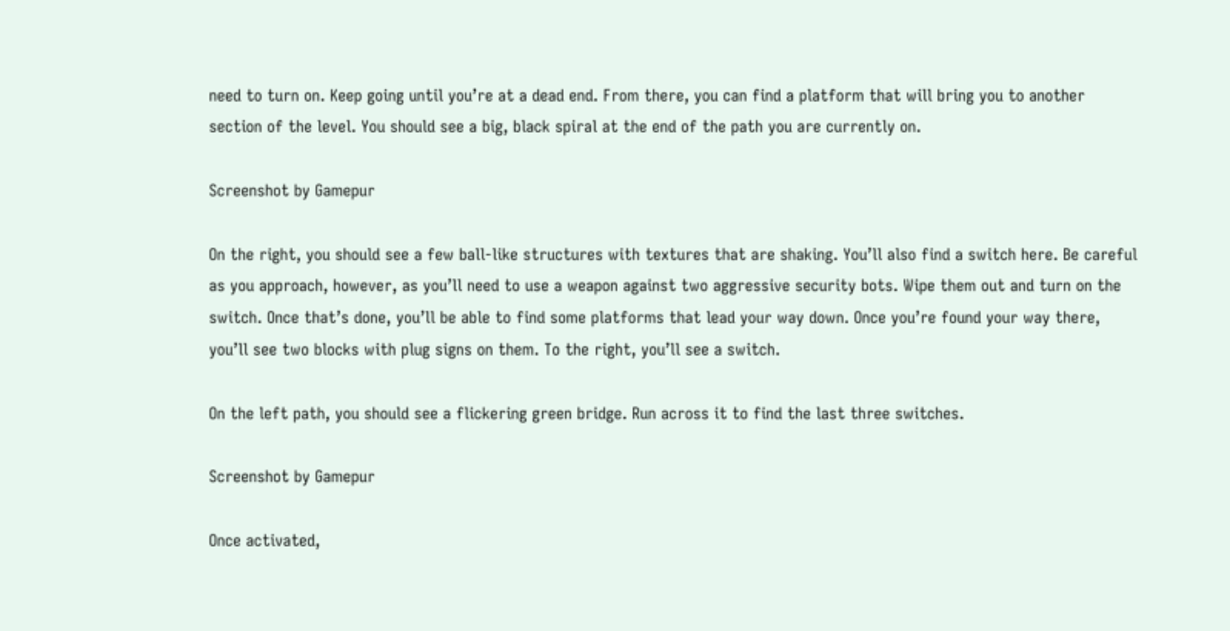need to turn on. Keep going until you’re at a dead end. From there, you can find a platform that will bring you to another section of the level. You should see a big, black spiral at the end of the path you are currently on.

Screenshot by Gamepur

On the right, you should see a few ball-like structures with textures that are shaking. You’ll also find a switch here. Be careful as you approach, however, as you’ll need to use a weapon against two aggressive security bots. Wipe them out and turn on the switch. Once that’s done, you’ll be able to find some platforms that lead your way down. Once you’re found your way there, you’ll see two blocks with plug signs on them. To the right, you’ll see a switch.

On the left path, you should see a flickering green bridge. Run across it to find the last three switches.

Screenshot by Gamepur

Once activated,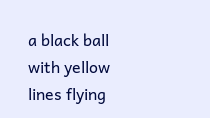a black ball with yellow lines flying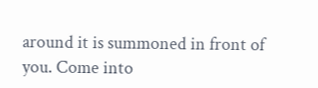around it is summoned in front of you. Come into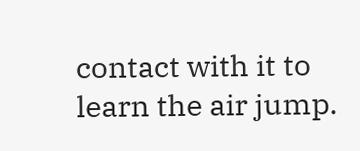contact with it to learn the air jump.